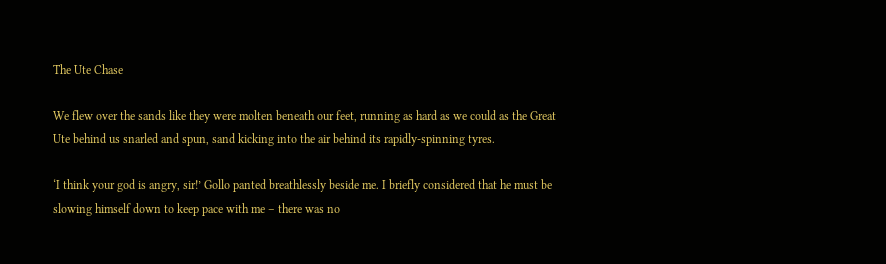The Ute Chase

We flew over the sands like they were molten beneath our feet, running as hard as we could as the Great Ute behind us snarled and spun, sand kicking into the air behind its rapidly-spinning tyres.

‘I think your god is angry, sir!’ Gollo panted breathlessly beside me. I briefly considered that he must be slowing himself down to keep pace with me – there was no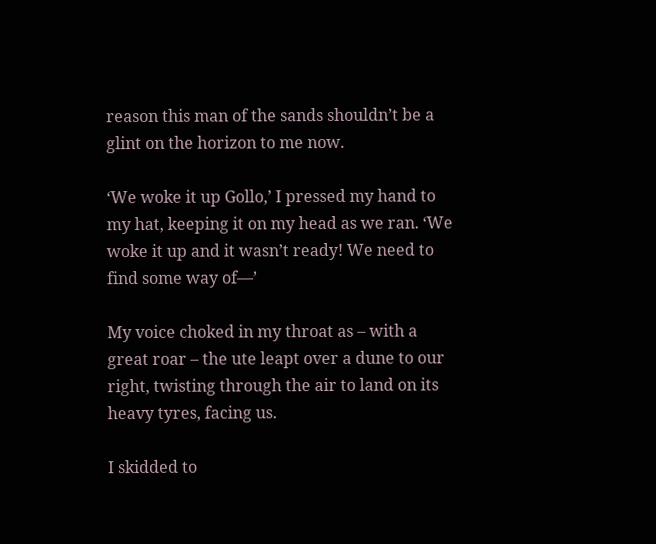reason this man of the sands shouldn’t be a glint on the horizon to me now.

‘We woke it up Gollo,’ I pressed my hand to my hat, keeping it on my head as we ran. ‘We woke it up and it wasn’t ready! We need to find some way of—’

My voice choked in my throat as – with a great roar – the ute leapt over a dune to our right, twisting through the air to land on its heavy tyres, facing us.

I skidded to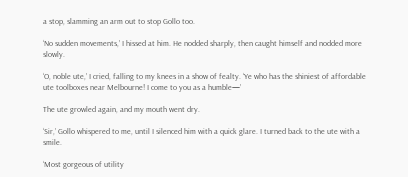a stop, slamming an arm out to stop Gollo too.

‘No sudden movements,’ I hissed at him. He nodded sharply, then caught himself and nodded more slowly.

‘O, noble ute,’ I cried, falling to my knees in a show of fealty. ‘Ye who has the shiniest of affordable ute toolboxes near Melbourne! I come to you as a humble—’

The ute growled again, and my mouth went dry.

‘Sir,’ Gollo whispered to me, until I silenced him with a quick glare. I turned back to the ute with a smile.

‘Most gorgeous of utility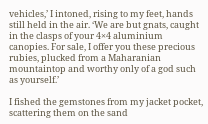vehicles,’ I intoned, rising to my feet, hands still held in the air. ‘We are but gnats, caught in the clasps of your 4×4 aluminium canopies. For sale, I offer you these precious rubies, plucked from a Maharanian mountaintop and worthy only of a god such as yourself.’

I fished the gemstones from my jacket pocket, scattering them on the sand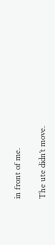in front of me.

The ute didn’t move.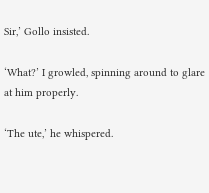Sir,’ Gollo insisted.

‘What?’ I growled, spinning around to glare at him properly.

‘The ute,’ he whispered.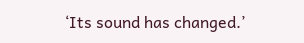‘Its sound has changed.’